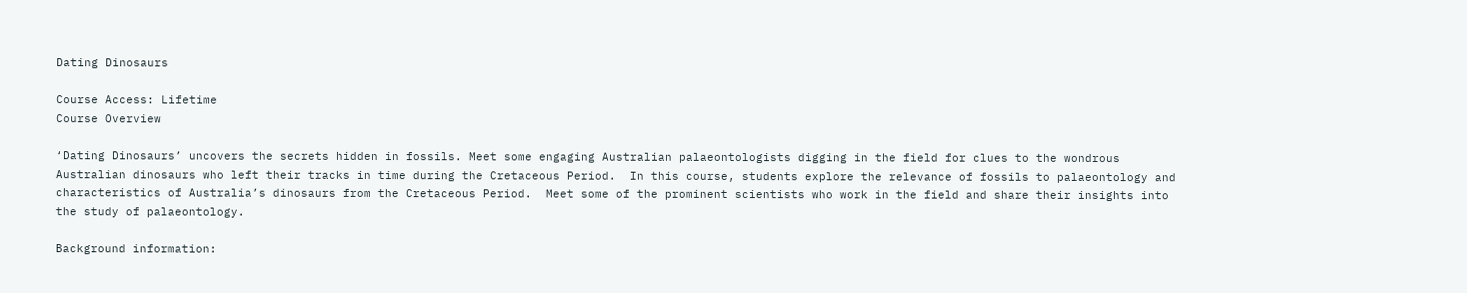Dating Dinosaurs

Course Access: Lifetime
Course Overview

‘Dating Dinosaurs’ uncovers the secrets hidden in fossils. Meet some engaging Australian palaeontologists digging in the field for clues to the wondrous Australian dinosaurs who left their tracks in time during the Cretaceous Period.  In this course, students explore the relevance of fossils to palaeontology and characteristics of Australia’s dinosaurs from the Cretaceous Period.  Meet some of the prominent scientists who work in the field and share their insights into the study of palaeontology.

Background information: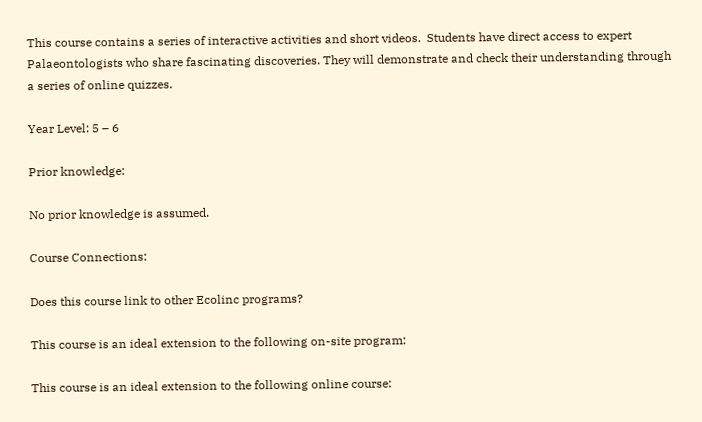This course contains a series of interactive activities and short videos.  Students have direct access to expert Palaeontologists who share fascinating discoveries. They will demonstrate and check their understanding through a series of online quizzes.

Year Level: 5 – 6

Prior knowledge:

No prior knowledge is assumed.

Course Connections:

Does this course link to other Ecolinc programs?

This course is an ideal extension to the following on-site program:

This course is an ideal extension to the following online course: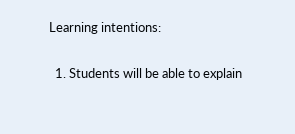Learning intentions:

  1. Students will be able to explain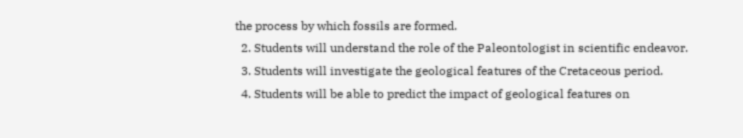the process by which fossils are formed.
  2. Students will understand the role of the Paleontologist in scientific endeavor.
  3. Students will investigate the geological features of the Cretaceous period.
  4. Students will be able to predict the impact of geological features on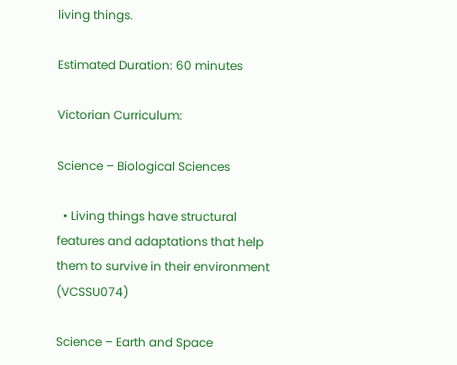living things.

Estimated Duration: 60 minutes

Victorian Curriculum:

Science – Biological Sciences

  • Living things have structural features and adaptations that help them to survive in their environment (VCSSU074)

Science – Earth and Space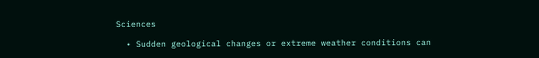Sciences

  • Sudden geological changes or extreme weather conditions can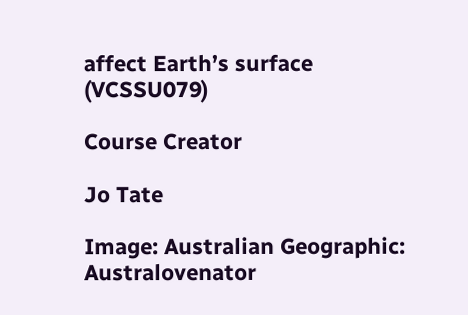affect Earth’s surface (VCSSU079)

Course Creator

Jo Tate

Image: Australian Geographic: Australovenator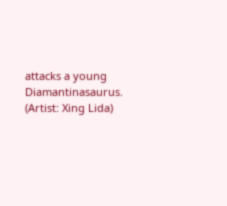attacks a young Diamantinasaurus. (Artist: Xing Lida)